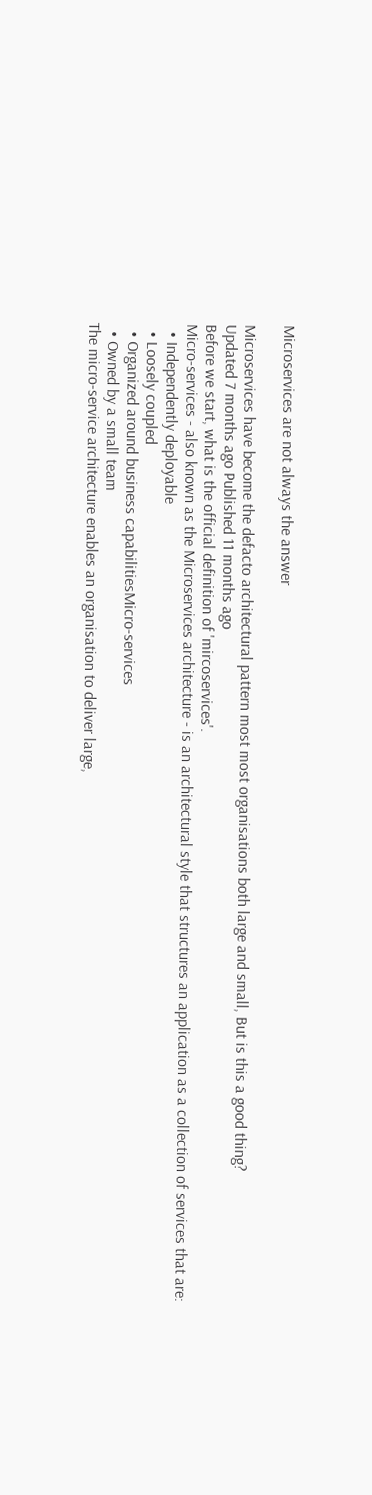Microservices are not always the answer

Microservices have become the defacto architectural pattern most most organisations both large and small, But is this a good thing?
Updated 7 months ago Published 11 months ago
Before we start, what is the official definition of 'mircoservices'.
Micro-services - also known as the Microservices architecture - is an architectural style that structures an application as a collection of services that are:
  • Independently deployable
  • Loosely coupled
  • Organized around business capabilitiesMicro-services
  • Owned by a small team
The micro-service architecture enables an organisation to deliver large,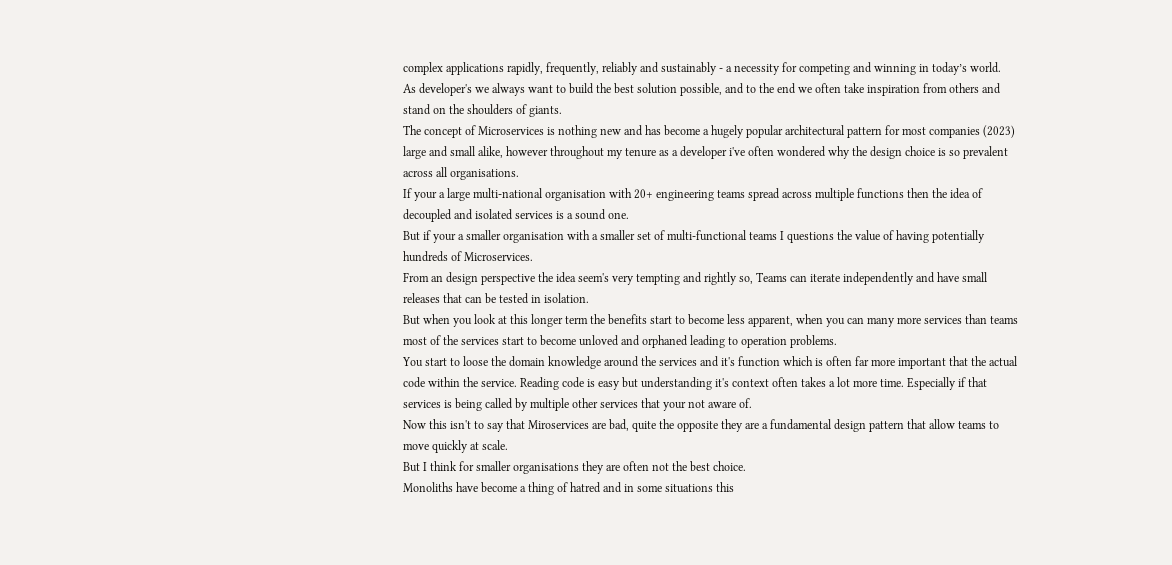complex applications rapidly, frequently, reliably and sustainably - a necessity for competing and winning in today’s world.
As developer's we always want to build the best solution possible, and to the end we often take inspiration from others and stand on the shoulders of giants.
The concept of Microservices is nothing new and has become a hugely popular architectural pattern for most companies (2023) large and small alike, however throughout my tenure as a developer i've often wondered why the design choice is so prevalent across all organisations.
If your a large multi-national organisation with 20+ engineering teams spread across multiple functions then the idea of decoupled and isolated services is a sound one.
But if your a smaller organisation with a smaller set of multi-functional teams I questions the value of having potentially hundreds of Microservices.
From an design perspective the idea seem's very tempting and rightly so, Teams can iterate independently and have small releases that can be tested in isolation.
But when you look at this longer term the benefits start to become less apparent, when you can many more services than teams most of the services start to become unloved and orphaned leading to operation problems.
You start to loose the domain knowledge around the services and it's function which is often far more important that the actual code within the service. Reading code is easy but understanding it's context often takes a lot more time. Especially if that services is being called by multiple other services that your not aware of.
Now this isn't to say that Miroservices are bad, quite the opposite they are a fundamental design pattern that allow teams to move quickly at scale.
But I think for smaller organisations they are often not the best choice.
Monoliths have become a thing of hatred and in some situations this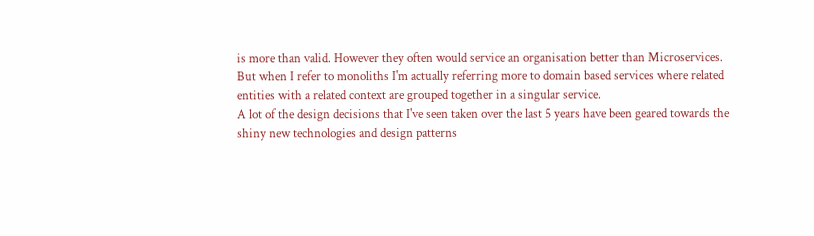is more than valid. However they often would service an organisation better than Microservices.
But when I refer to monoliths I'm actually referring more to domain based services where related entities with a related context are grouped together in a singular service.
A lot of the design decisions that I've seen taken over the last 5 years have been geared towards the shiny new technologies and design patterns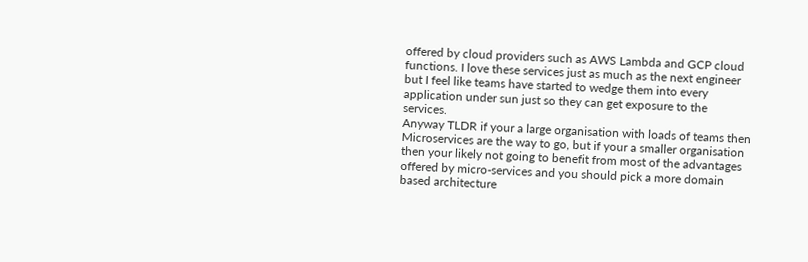offered by cloud providers such as AWS Lambda and GCP cloud functions. I love these services just as much as the next engineer but I feel like teams have started to wedge them into every application under sun just so they can get exposure to the services.
Anyway TLDR if your a large organisation with loads of teams then Microservices are the way to go, but if your a smaller organisation then your likely not going to benefit from most of the advantages offered by micro-services and you should pick a more domain based architecture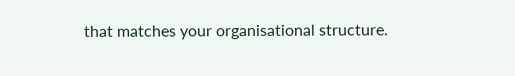that matches your organisational structure.